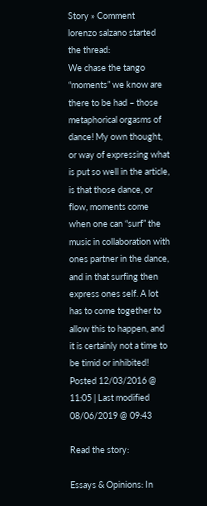Story » Comment
lorenzo salzano started the thread:
We chase the tango “moments” we know are there to be had – those metaphorical orgasms of dance! My own thought, or way of expressing what is put so well in the article, is that those dance, or flow, moments come when one can “surf” the music in collaboration with ones partner in the dance, and in that surfing then express ones self. A lot has to come together to allow this to happen, and it is certainly not a time to be timid or inhibited!
Posted 12/03/2016 @ 11:05 | Last modified 08/06/2019 @ 09:43

Read the story:

Essays & Opinions: In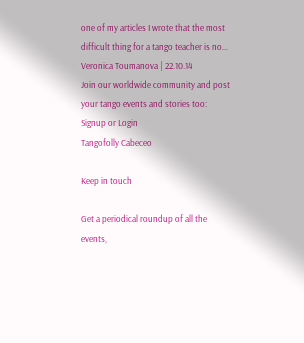one of my articles I wrote that the most difficult thing for a tango teacher is no…
Veronica Toumanova | 22.10.14
Join our worldwide community and post your tango events and stories too: Signup or Login
Tangofolly Cabeceo

Keep in touch

Get a periodical roundup of all the events,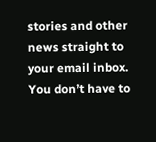stories and other news straight to your email inbox. You don’t have to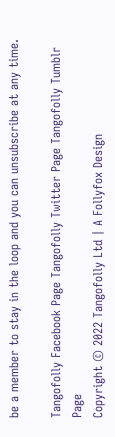be a member to stay in the loop and you can unsubscribe at any time.

Tangofolly Facebook Page Tangofolly Twitter Page Tangofolly Tumblr Page
Copyright © 2022 Tangofolly Ltd | A Follyfox Design